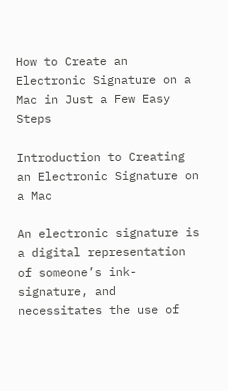How to Create an Electronic Signature on a Mac in Just a Few Easy Steps

Introduction to Creating an Electronic Signature on a Mac

An electronic signature is a digital representation of someone’s ink-signature, and necessitates the use of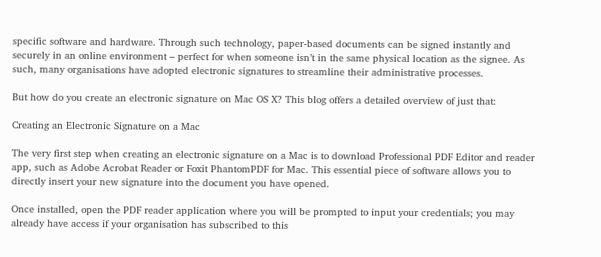specific software and hardware. Through such technology, paper-based documents can be signed instantly and securely in an online environment – perfect for when someone isn’t in the same physical location as the signee. As such, many organisations have adopted electronic signatures to streamline their administrative processes.

But how do you create an electronic signature on Mac OS X? This blog offers a detailed overview of just that:

Creating an Electronic Signature on a Mac

The very first step when creating an electronic signature on a Mac is to download Professional PDF Editor and reader app, such as Adobe Acrobat Reader or Foxit PhantomPDF for Mac. This essential piece of software allows you to directly insert your new signature into the document you have opened.

Once installed, open the PDF reader application where you will be prompted to input your credentials; you may already have access if your organisation has subscribed to this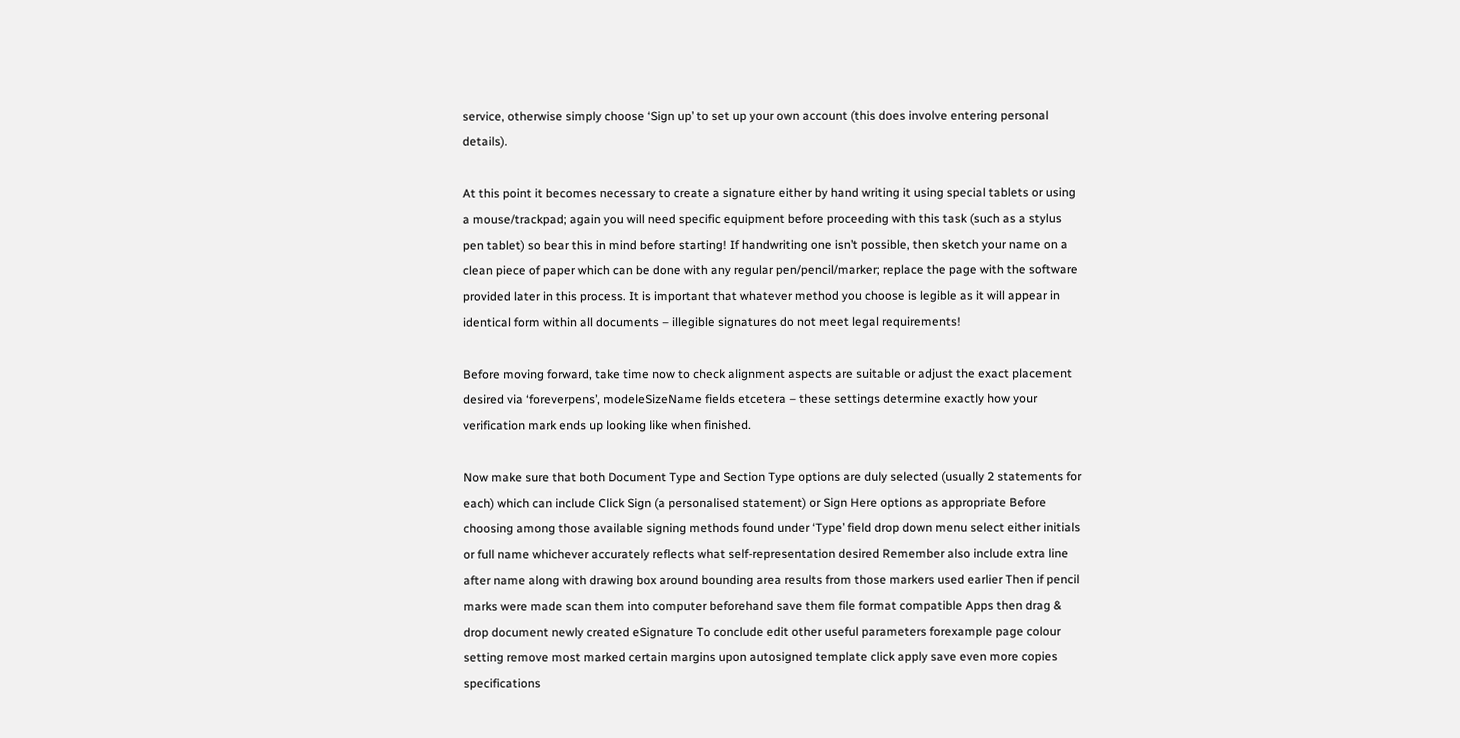service, otherwise simply choose ‘Sign up’ to set up your own account (this does involve entering personal details).

At this point it becomes necessary to create a signature either by hand writing it using special tablets or using a mouse/trackpad; again you will need specific equipment before proceeding with this task (such as a stylus pen tablet) so bear this in mind before starting! If handwriting one isn’t possible, then sketch your name on a clean piece of paper which can be done with any regular pen/pencil/marker; replace the page with the software provided later in this process. It is important that whatever method you choose is legible as it will appear in identical form within all documents – illegible signatures do not meet legal requirements!

Before moving forward, take time now to check alignment aspects are suitable or adjust the exact placement desired via ‘foreverpens’, modeleSizeName fields etcetera – these settings determine exactly how your verification mark ends up looking like when finished.

Now make sure that both Document Type and Section Type options are duly selected (usually 2 statements for each) which can include Click Sign (a personalised statement) or Sign Here options as appropriate Before choosing among those available signing methods found under ‘Type’ field drop down menu select either initials or full name whichever accurately reflects what self-representation desired Remember also include extra line after name along with drawing box around bounding area results from those markers used earlier Then if pencil marks were made scan them into computer beforehand save them file format compatible Apps then drag & drop document newly created eSignature To conclude edit other useful parameters forexample page colour setting remove most marked certain margins upon autosigned template click apply save even more copies specifications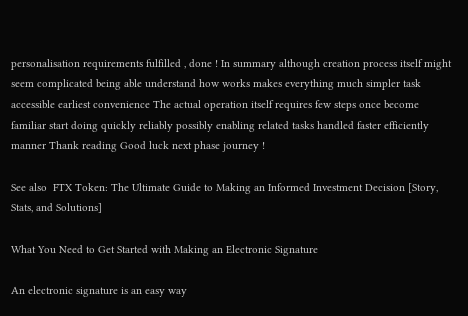personalisation requirements fulfilled , done ! In summary although creation process itself might seem complicated being able understand how works makes everything much simpler task accessible earliest convenience The actual operation itself requires few steps once become familiar start doing quickly reliably possibly enabling related tasks handled faster efficiently manner Thank reading Good luck next phase journey !

See also  FTX Token: The Ultimate Guide to Making an Informed Investment Decision [Story, Stats, and Solutions]

What You Need to Get Started with Making an Electronic Signature

An electronic signature is an easy way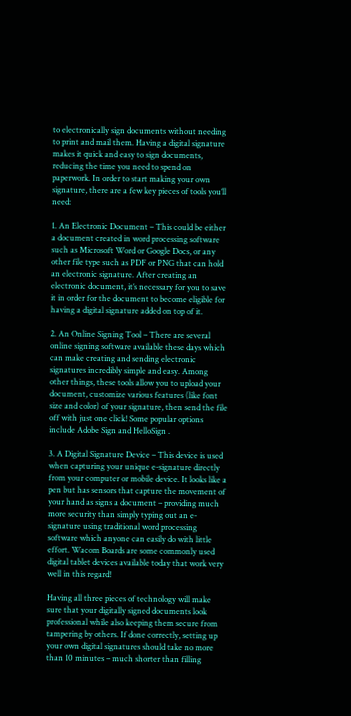to electronically sign documents without needing to print and mail them. Having a digital signature makes it quick and easy to sign documents, reducing the time you need to spend on paperwork. In order to start making your own signature, there are a few key pieces of tools you’ll need:

1. An Electronic Document – This could be either a document created in word processing software such as Microsoft Word or Google Docs, or any other file type such as PDF or PNG that can hold an electronic signature. After creating an electronic document, it’s necessary for you to save it in order for the document to become eligible for having a digital signature added on top of it.

2. An Online Signing Tool – There are several online signing software available these days which can make creating and sending electronic signatures incredibly simple and easy. Among other things, these tools allow you to upload your document, customize various features (like font size and color) of your signature, then send the file off with just one click! Some popular options include Adobe Sign and HelloSign .

3. A Digital Signature Device – This device is used when capturing your unique e-signature directly from your computer or mobile device. It looks like a pen but has sensors that capture the movement of your hand as signs a document – providing much more security than simply typing out an e-signature using traditional word processing software which anyone can easily do with little effort. Wacom Boards are some commonly used digital tablet devices available today that work very well in this regard!

Having all three pieces of technology will make sure that your digitally signed documents look professional while also keeping them secure from tampering by others. If done correctly, setting up your own digital signatures should take no more than 10 minutes – much shorter than filling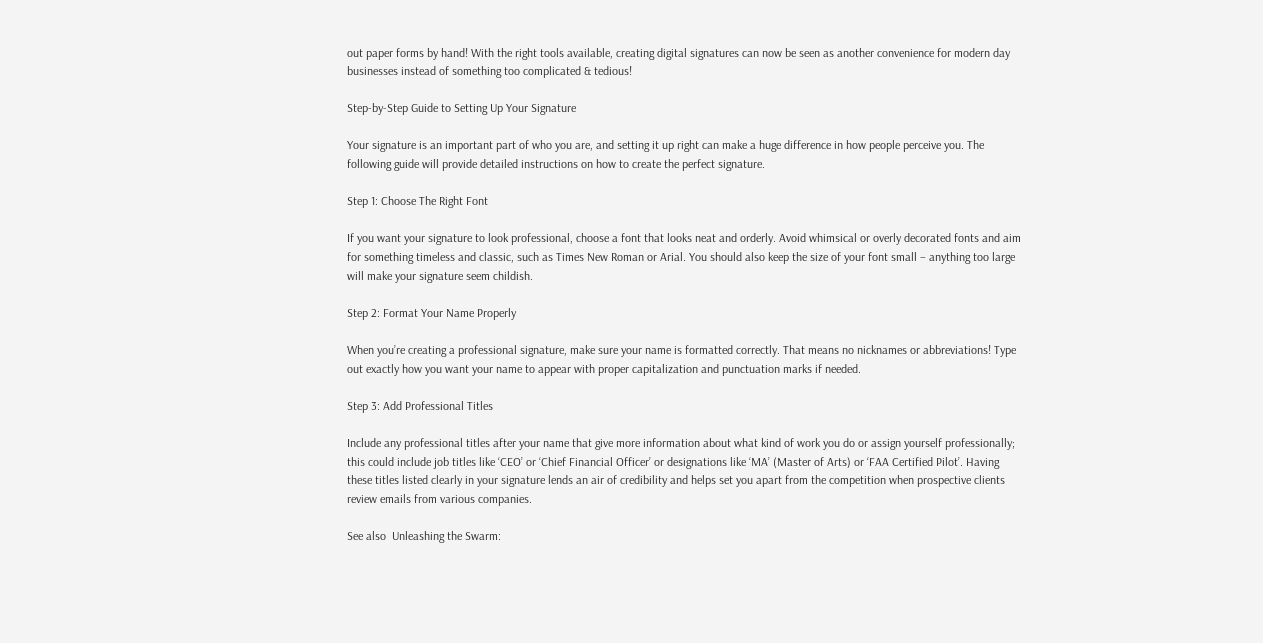out paper forms by hand! With the right tools available, creating digital signatures can now be seen as another convenience for modern day businesses instead of something too complicated & tedious!

Step-by-Step Guide to Setting Up Your Signature

Your signature is an important part of who you are, and setting it up right can make a huge difference in how people perceive you. The following guide will provide detailed instructions on how to create the perfect signature.

Step 1: Choose The Right Font

If you want your signature to look professional, choose a font that looks neat and orderly. Avoid whimsical or overly decorated fonts and aim for something timeless and classic, such as Times New Roman or Arial. You should also keep the size of your font small – anything too large will make your signature seem childish.

Step 2: Format Your Name Properly

When you’re creating a professional signature, make sure your name is formatted correctly. That means no nicknames or abbreviations! Type out exactly how you want your name to appear with proper capitalization and punctuation marks if needed.

Step 3: Add Professional Titles

Include any professional titles after your name that give more information about what kind of work you do or assign yourself professionally; this could include job titles like ‘CEO’ or ‘Chief Financial Officer’ or designations like ‘MA’ (Master of Arts) or ‘FAA Certified Pilot’. Having these titles listed clearly in your signature lends an air of credibility and helps set you apart from the competition when prospective clients review emails from various companies.

See also  Unleashing the Swarm: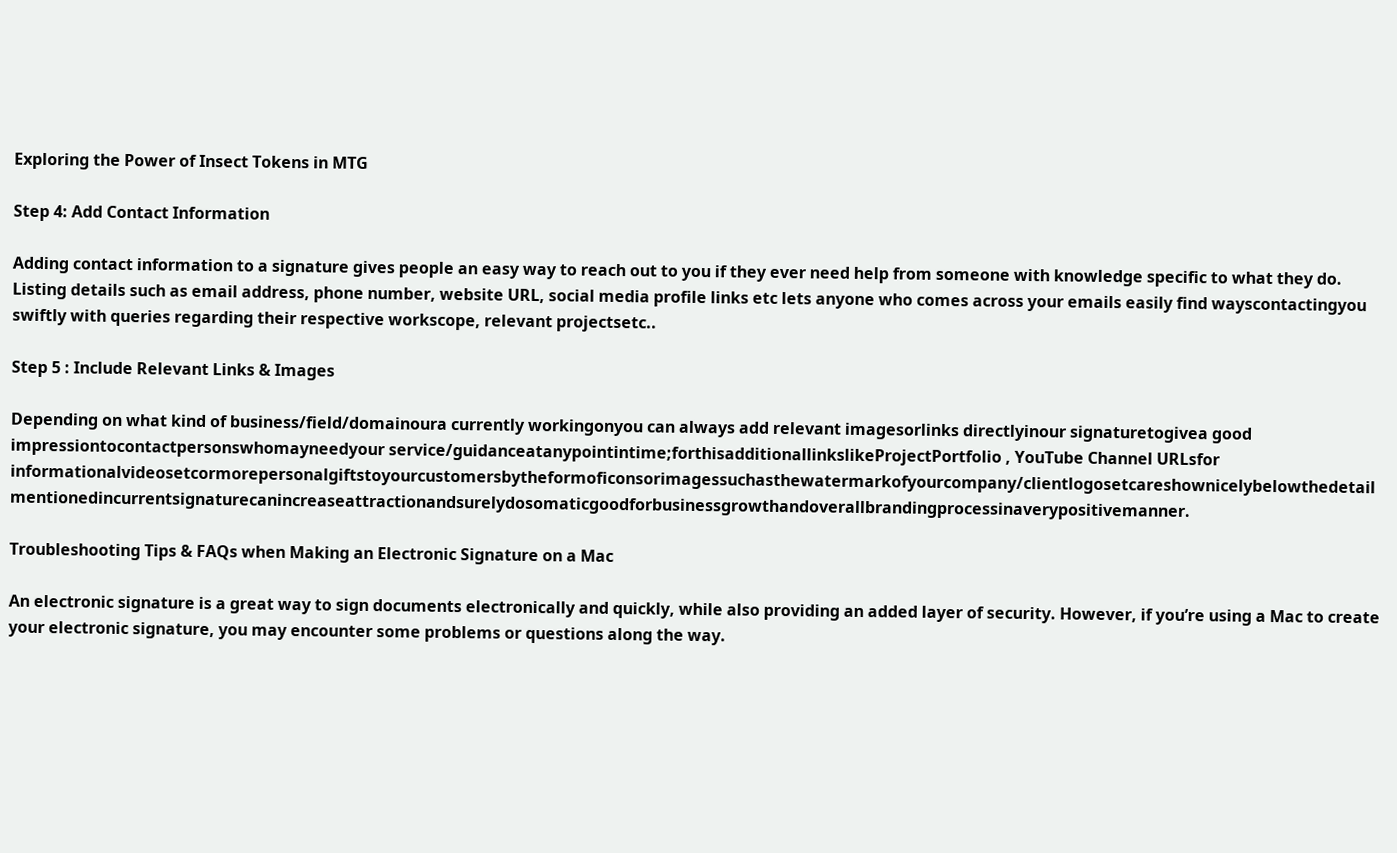Exploring the Power of Insect Tokens in MTG

Step 4: Add Contact Information

Adding contact information to a signature gives people an easy way to reach out to you if they ever need help from someone with knowledge specific to what they do. Listing details such as email address, phone number, website URL, social media profile links etc lets anyone who comes across your emails easily find wayscontactingyou swiftly with queries regarding their respective workscope, relevant projectsetc..

Step 5 : Include Relevant Links & Images

Depending on what kind of business/field/domainoura currently workingonyou can always add relevant imagesorlinks directlyinour signaturetogivea good impressiontocontactpersonswhomayneedyour service/guidanceatanypointintime;forthisadditionallinkslikeProjectPortfolio , YouTube Channel URLsfor informationalvideosetcormorepersonalgiftstoyourcustomersbytheformoficonsorimagessuchasthewatermarkofyourcompany/clientlogosetcareshownicelybelowthedetailmentionedincurrentsignaturecanincreaseattractionandsurelydosomaticgoodforbusinessgrowthandoverallbrandingprocessinaverypositivemanner.

Troubleshooting Tips & FAQs when Making an Electronic Signature on a Mac

An electronic signature is a great way to sign documents electronically and quickly, while also providing an added layer of security. However, if you’re using a Mac to create your electronic signature, you may encounter some problems or questions along the way.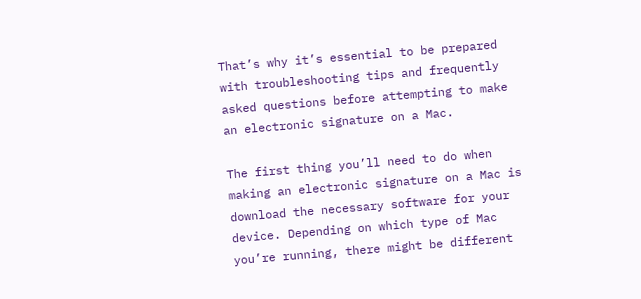That’s why it’s essential to be prepared with troubleshooting tips and frequently asked questions before attempting to make an electronic signature on a Mac.

The first thing you’ll need to do when making an electronic signature on a Mac is download the necessary software for your device. Depending on which type of Mac you’re running, there might be different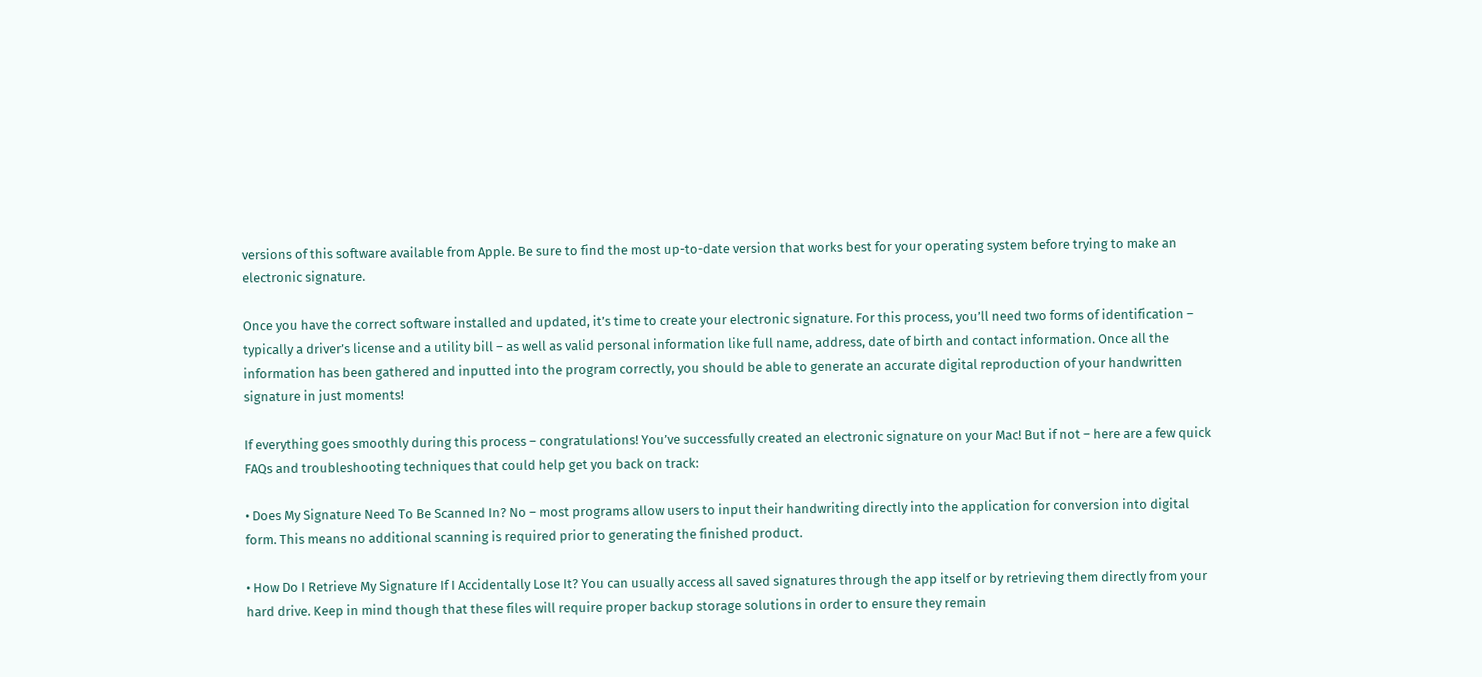versions of this software available from Apple. Be sure to find the most up-to-date version that works best for your operating system before trying to make an electronic signature.

Once you have the correct software installed and updated, it’s time to create your electronic signature. For this process, you’ll need two forms of identification – typically a driver’s license and a utility bill – as well as valid personal information like full name, address, date of birth and contact information. Once all the information has been gathered and inputted into the program correctly, you should be able to generate an accurate digital reproduction of your handwritten signature in just moments!

If everything goes smoothly during this process – congratulations! You’ve successfully created an electronic signature on your Mac! But if not – here are a few quick FAQs and troubleshooting techniques that could help get you back on track:

• Does My Signature Need To Be Scanned In? No – most programs allow users to input their handwriting directly into the application for conversion into digital form. This means no additional scanning is required prior to generating the finished product.

• How Do I Retrieve My Signature If I Accidentally Lose It? You can usually access all saved signatures through the app itself or by retrieving them directly from your hard drive. Keep in mind though that these files will require proper backup storage solutions in order to ensure they remain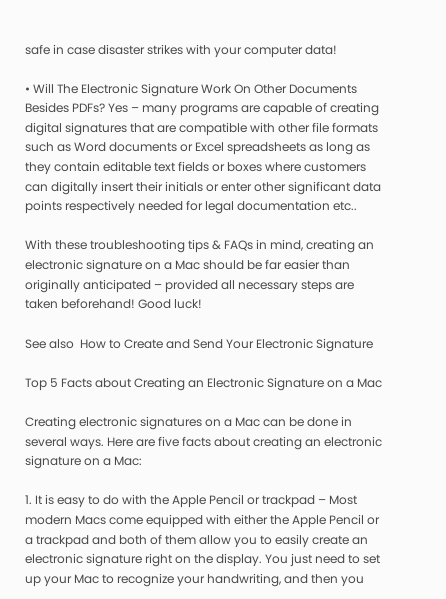safe in case disaster strikes with your computer data!

• Will The Electronic Signature Work On Other Documents Besides PDFs? Yes – many programs are capable of creating digital signatures that are compatible with other file formats such as Word documents or Excel spreadsheets as long as they contain editable text fields or boxes where customers can digitally insert their initials or enter other significant data points respectively needed for legal documentation etc..

With these troubleshooting tips & FAQs in mind, creating an electronic signature on a Mac should be far easier than originally anticipated – provided all necessary steps are taken beforehand! Good luck!

See also  How to Create and Send Your Electronic Signature

Top 5 Facts about Creating an Electronic Signature on a Mac

Creating electronic signatures on a Mac can be done in several ways. Here are five facts about creating an electronic signature on a Mac:

1. It is easy to do with the Apple Pencil or trackpad – Most modern Macs come equipped with either the Apple Pencil or a trackpad and both of them allow you to easily create an electronic signature right on the display. You just need to set up your Mac to recognize your handwriting, and then you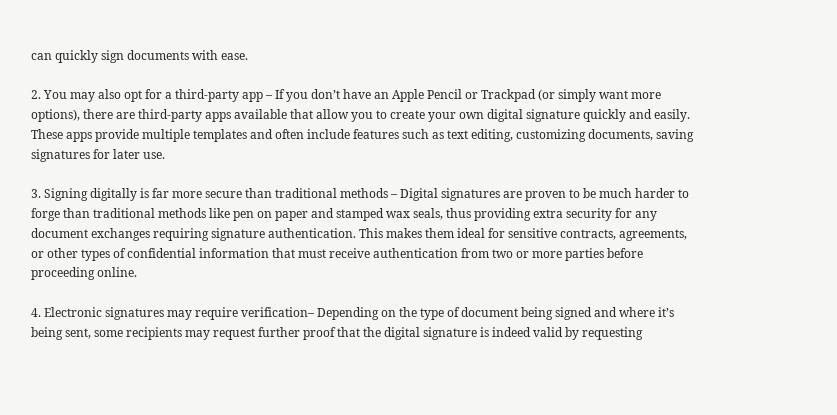can quickly sign documents with ease.

2. You may also opt for a third-party app – If you don’t have an Apple Pencil or Trackpad (or simply want more options), there are third-party apps available that allow you to create your own digital signature quickly and easily. These apps provide multiple templates and often include features such as text editing, customizing documents, saving signatures for later use.

3. Signing digitally is far more secure than traditional methods – Digital signatures are proven to be much harder to forge than traditional methods like pen on paper and stamped wax seals, thus providing extra security for any document exchanges requiring signature authentication. This makes them ideal for sensitive contracts, agreements, or other types of confidential information that must receive authentication from two or more parties before proceeding online.

4. Electronic signatures may require verification– Depending on the type of document being signed and where it’s being sent, some recipients may request further proof that the digital signature is indeed valid by requesting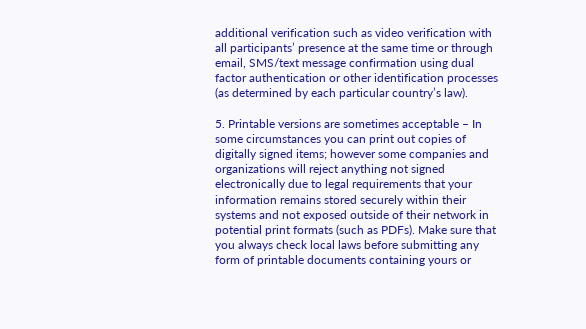additional verification such as video verification with all participants’ presence at the same time or through email, SMS/text message confirmation using dual factor authentication or other identification processes (as determined by each particular country’s law).

5. Printable versions are sometimes acceptable – In some circumstances you can print out copies of digitally signed items; however some companies and organizations will reject anything not signed electronically due to legal requirements that your information remains stored securely within their systems and not exposed outside of their network in potential print formats (such as PDFs). Make sure that you always check local laws before submitting any form of printable documents containing yours or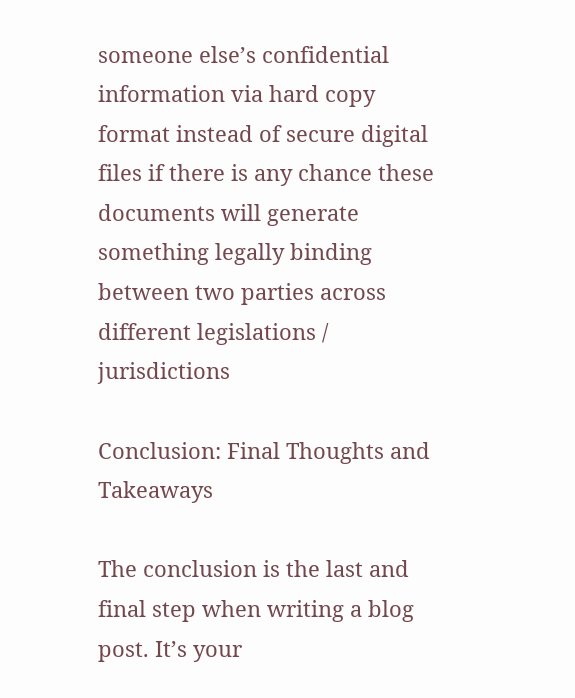someone else’s confidential information via hard copy format instead of secure digital files if there is any chance these documents will generate something legally binding between two parties across different legislations / jurisdictions

Conclusion: Final Thoughts and Takeaways

The conclusion is the last and final step when writing a blog post. It’s your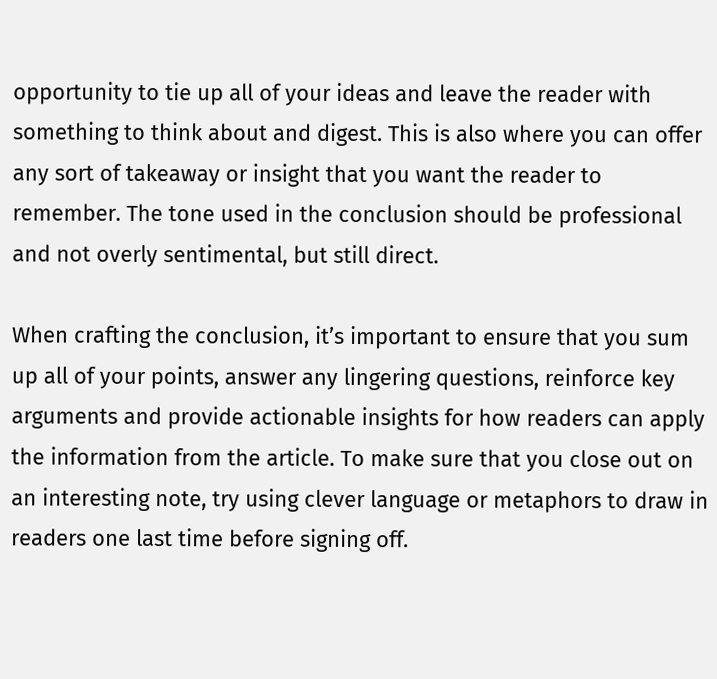opportunity to tie up all of your ideas and leave the reader with something to think about and digest. This is also where you can offer any sort of takeaway or insight that you want the reader to remember. The tone used in the conclusion should be professional and not overly sentimental, but still direct.

When crafting the conclusion, it’s important to ensure that you sum up all of your points, answer any lingering questions, reinforce key arguments and provide actionable insights for how readers can apply the information from the article. To make sure that you close out on an interesting note, try using clever language or metaphors to draw in readers one last time before signing off.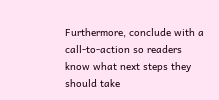Furthermore, conclude with a call-to-action so readers know what next steps they should take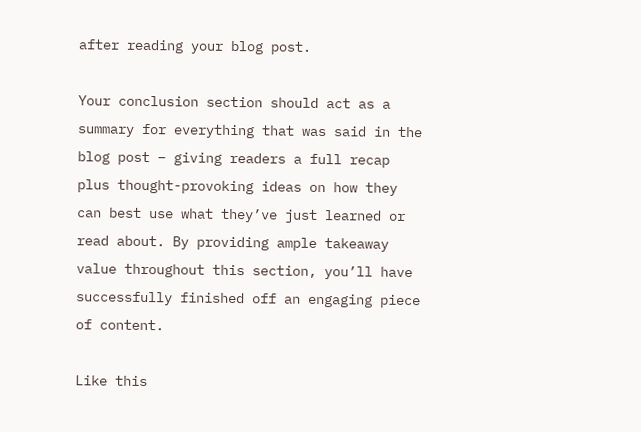after reading your blog post.

Your conclusion section should act as a summary for everything that was said in the blog post – giving readers a full recap plus thought-provoking ideas on how they can best use what they’ve just learned or read about. By providing ample takeaway value throughout this section, you’ll have successfully finished off an engaging piece of content.

Like this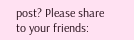post? Please share to your friends: